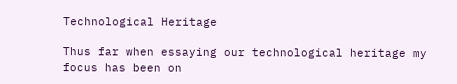Technological Heritage

Thus far when essaying our technological heritage my focus has been on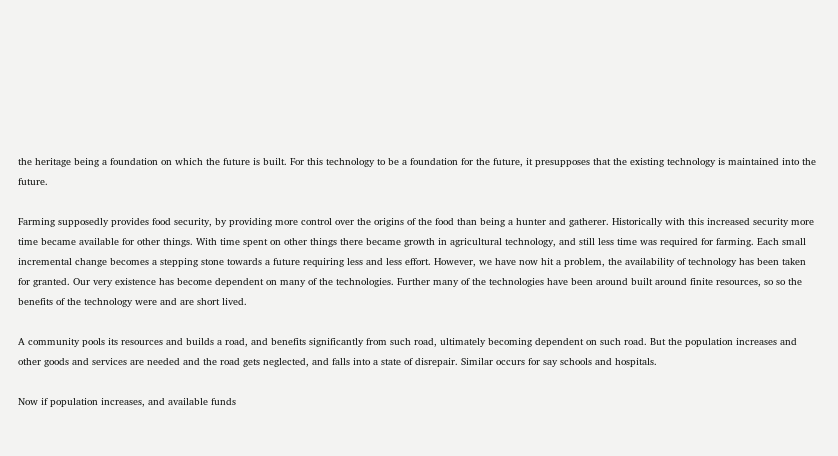the heritage being a foundation on which the future is built. For this technology to be a foundation for the future, it presupposes that the existing technology is maintained into the future.

Farming supposedly provides food security, by providing more control over the origins of the food than being a hunter and gatherer. Historically with this increased security more time became available for other things. With time spent on other things there became growth in agricultural technology, and still less time was required for farming. Each small incremental change becomes a stepping stone towards a future requiring less and less effort. However, we have now hit a problem, the availability of technology has been taken for granted. Our very existence has become dependent on many of the technologies. Further many of the technologies have been around built around finite resources, so so the benefits of the technology were and are short lived.

A community pools its resources and builds a road, and benefits significantly from such road, ultimately becoming dependent on such road. But the population increases and other goods and services are needed and the road gets neglected, and falls into a state of disrepair. Similar occurs for say schools and hospitals.

Now if population increases, and available funds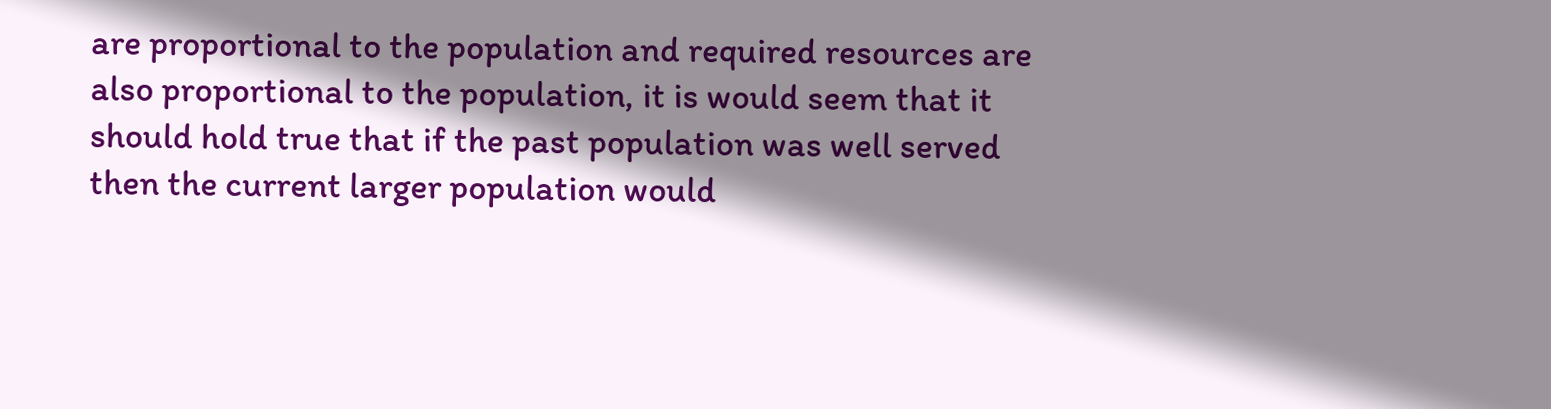are proportional to the population and required resources are also proportional to the population, it is would seem that it should hold true that if the past population was well served then the current larger population would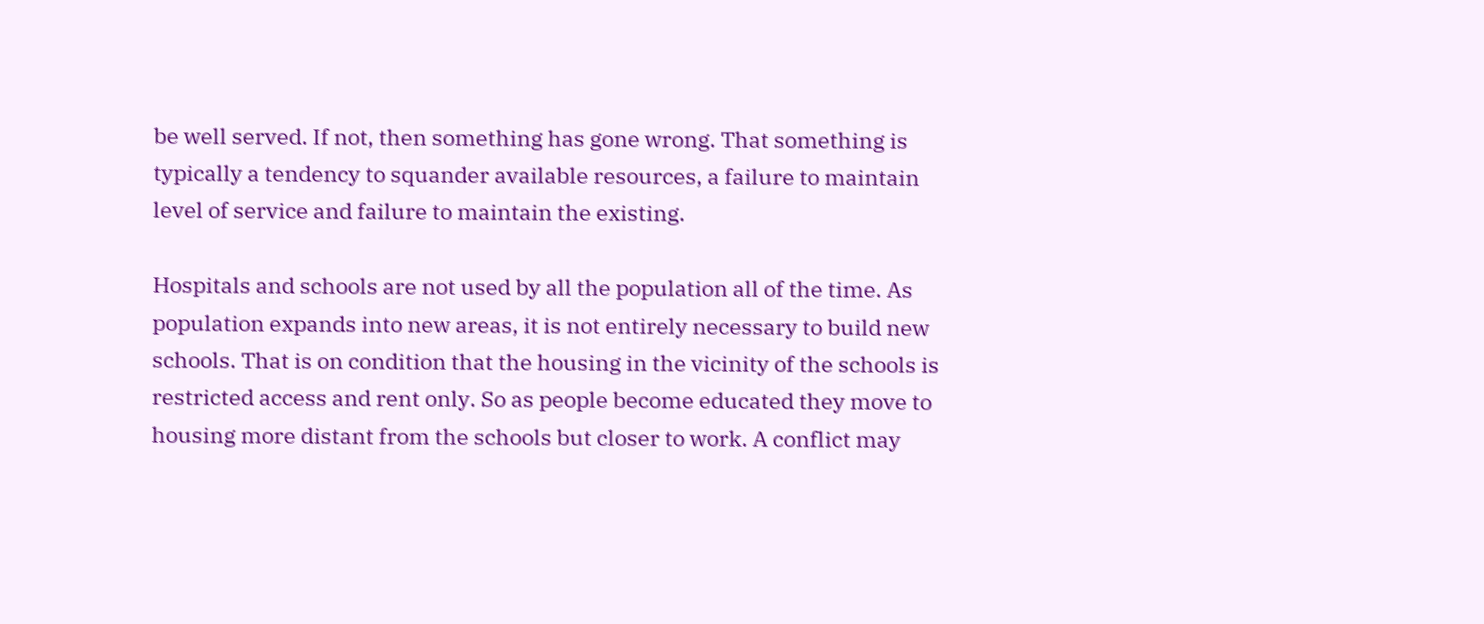be well served. If not, then something has gone wrong. That something is typically a tendency to squander available resources, a failure to maintain level of service and failure to maintain the existing.

Hospitals and schools are not used by all the population all of the time. As population expands into new areas, it is not entirely necessary to build new schools. That is on condition that the housing in the vicinity of the schools is restricted access and rent only. So as people become educated they move to housing more distant from the schools but closer to work. A conflict may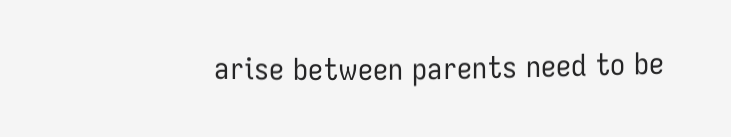arise between parents need to be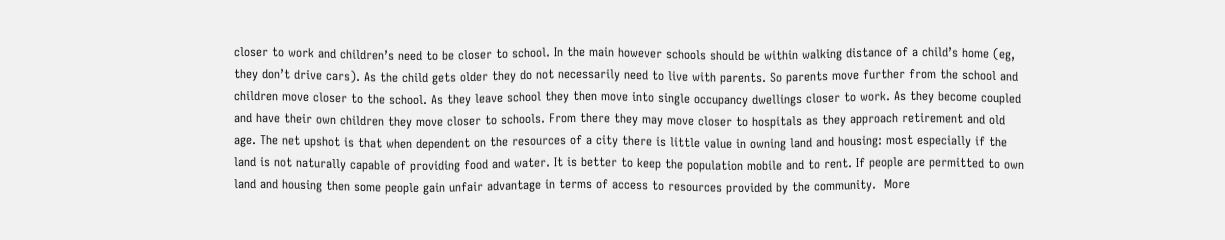closer to work and children’s need to be closer to school. In the main however schools should be within walking distance of a child’s home (eg, they don’t drive cars). As the child gets older they do not necessarily need to live with parents. So parents move further from the school and children move closer to the school. As they leave school they then move into single occupancy dwellings closer to work. As they become coupled and have their own children they move closer to schools. From there they may move closer to hospitals as they approach retirement and old age. The net upshot is that when dependent on the resources of a city there is little value in owning land and housing: most especially if the land is not naturally capable of providing food and water. It is better to keep the population mobile and to rent. If people are permitted to own land and housing then some people gain unfair advantage in terms of access to resources provided by the community.  More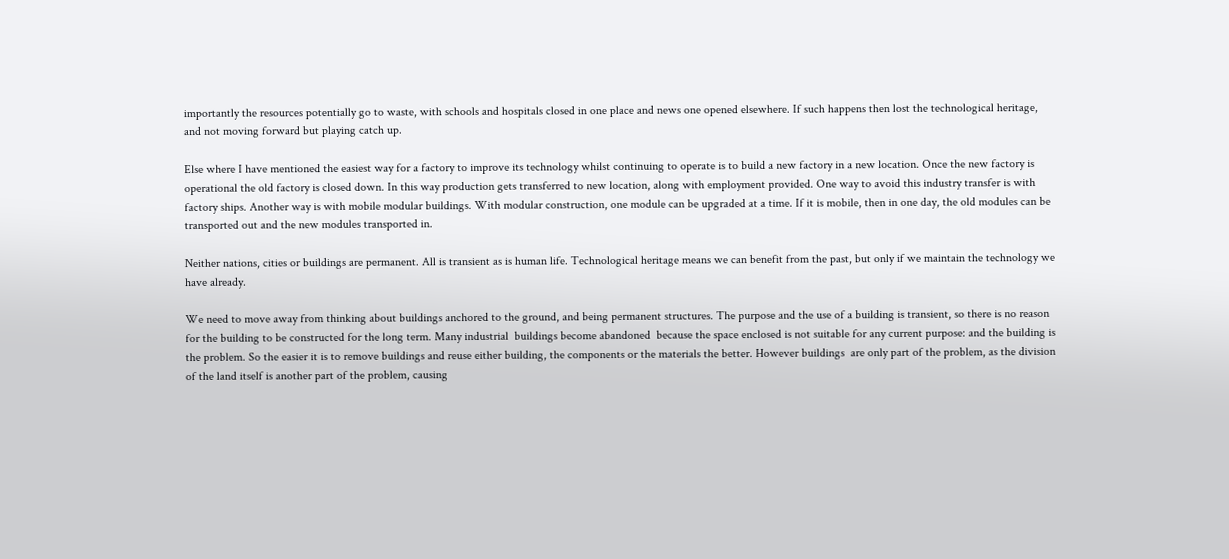importantly the resources potentially go to waste, with schools and hospitals closed in one place and news one opened elsewhere. If such happens then lost the technological heritage, and not moving forward but playing catch up.

Else where I have mentioned the easiest way for a factory to improve its technology whilst continuing to operate is to build a new factory in a new location. Once the new factory is operational the old factory is closed down. In this way production gets transferred to new location, along with employment provided. One way to avoid this industry transfer is with factory ships. Another way is with mobile modular buildings. With modular construction, one module can be upgraded at a time. If it is mobile, then in one day, the old modules can be transported out and the new modules transported in.

Neither nations, cities or buildings are permanent. All is transient as is human life. Technological heritage means we can benefit from the past, but only if we maintain the technology we have already.

We need to move away from thinking about buildings anchored to the ground, and being permanent structures. The purpose and the use of a building is transient, so there is no reason for the building to be constructed for the long term. Many industrial  buildings become abandoned  because the space enclosed is not suitable for any current purpose: and the building is the problem. So the easier it is to remove buildings and reuse either building, the components or the materials the better. However buildings  are only part of the problem, as the division of the land itself is another part of the problem, causing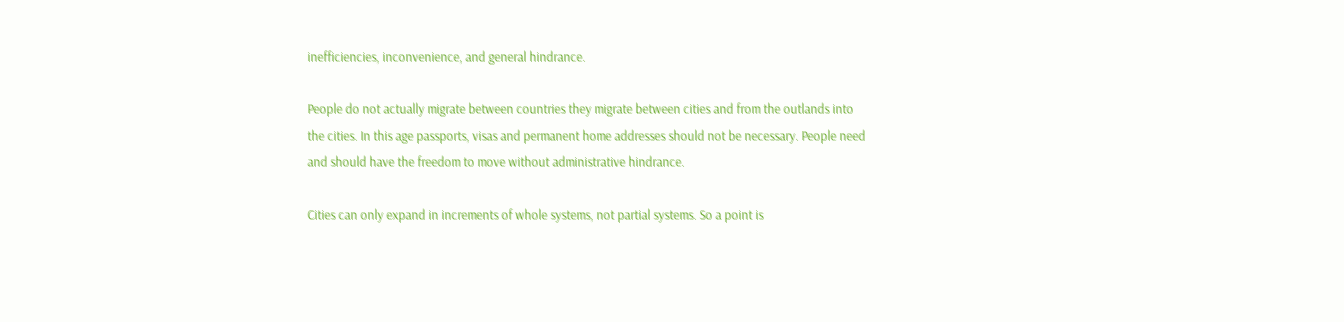inefficiencies, inconvenience, and general hindrance.

People do not actually migrate between countries they migrate between cities and from the outlands into the cities. In this age passports, visas and permanent home addresses should not be necessary. People need and should have the freedom to move without administrative hindrance.

Cities can only expand in increments of whole systems, not partial systems. So a point is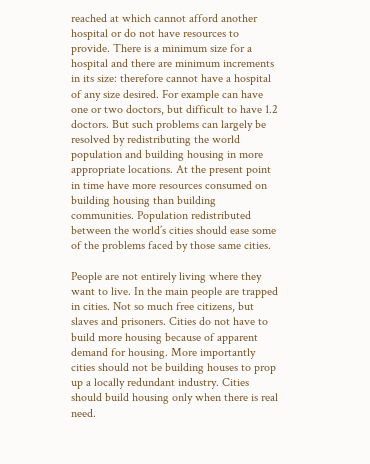reached at which cannot afford another hospital or do not have resources to provide. There is a minimum size for a hospital and there are minimum increments in its size: therefore cannot have a hospital of any size desired. For example can have one or two doctors, but difficult to have 1.2 doctors. But such problems can largely be resolved by redistributing the world population and building housing in more appropriate locations. At the present point in time have more resources consumed on building housing than building communities. Population redistributed between the world’s cities should ease some of the problems faced by those same cities.

People are not entirely living where they want to live. In the main people are trapped in cities. Not so much free citizens, but slaves and prisoners. Cities do not have to build more housing because of apparent demand for housing. More importantly cities should not be building houses to prop up a locally redundant industry. Cities should build housing only when there is real need.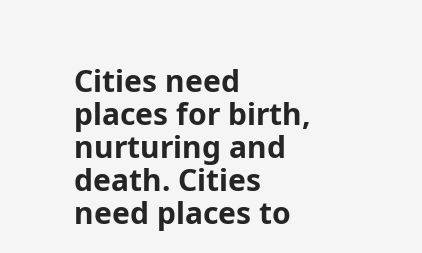Cities need places for birth, nurturing and death. Cities need places to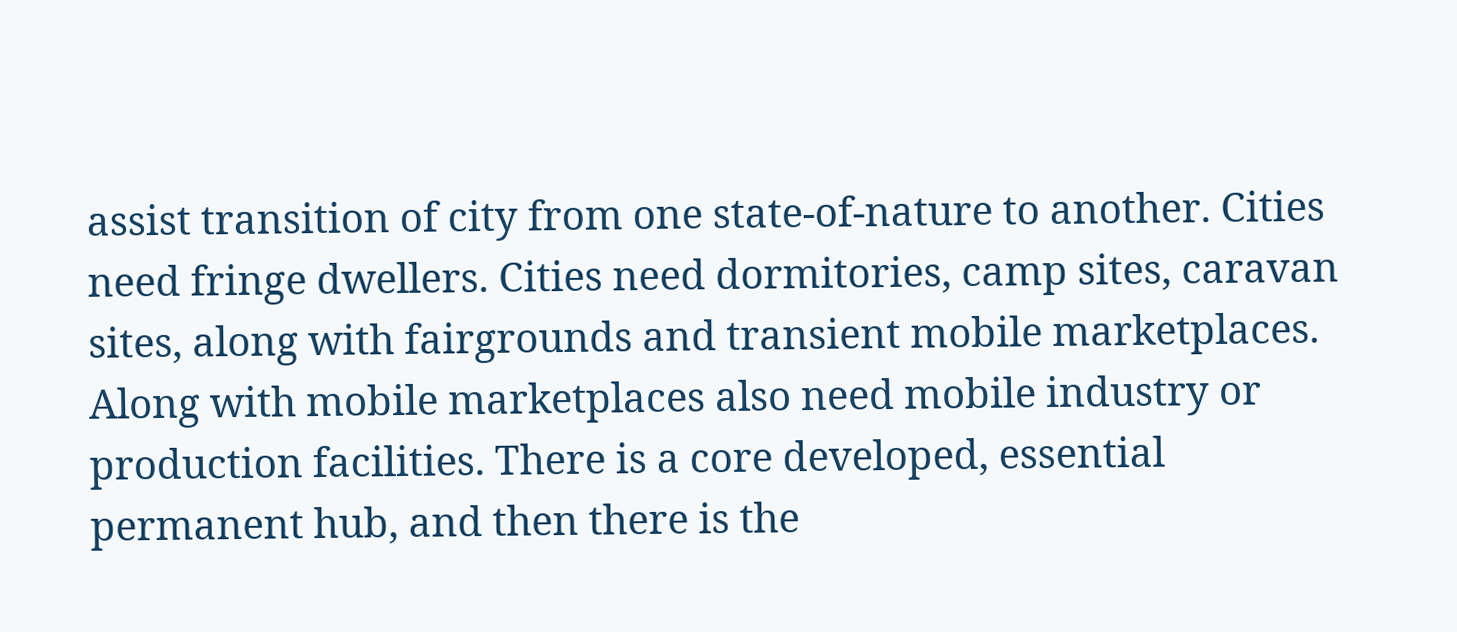assist transition of city from one state-of-nature to another. Cities need fringe dwellers. Cities need dormitories, camp sites, caravan sites, along with fairgrounds and transient mobile marketplaces. Along with mobile marketplaces also need mobile industry or production facilities. There is a core developed, essential permanent hub, and then there is the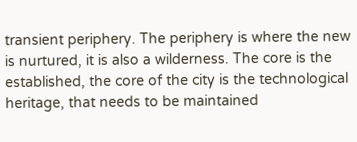transient periphery. The periphery is where the new is nurtured, it is also a wilderness. The core is the established, the core of the city is the technological heritage, that needs to be maintained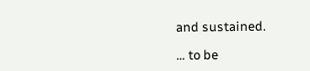and sustained.

… to be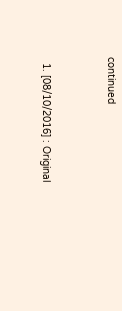continued


  1. [08/10/2016] : Original